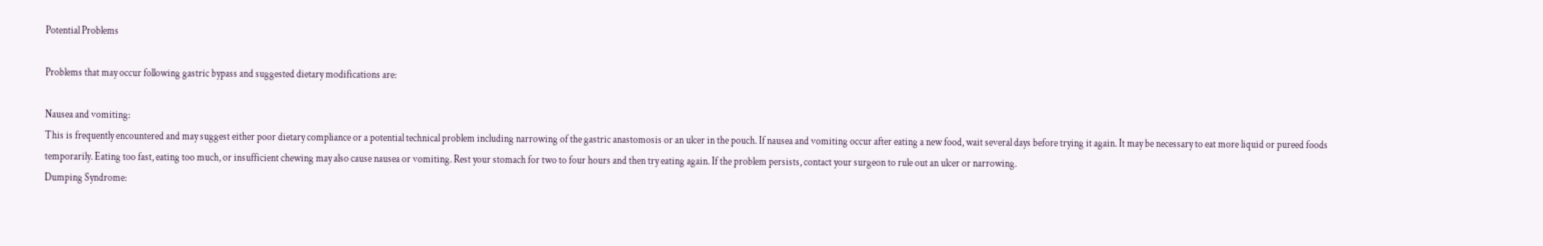Potential Problems

Problems that may occur following gastric bypass and suggested dietary modifications are:

Nausea and vomiting:
This is frequently encountered and may suggest either poor dietary compliance or a potential technical problem including narrowing of the gastric anastomosis or an ulcer in the pouch. If nausea and vomiting occur after eating a new food, wait several days before trying it again. It may be necessary to eat more liquid or pureed foods temporarily. Eating too fast, eating too much, or insufficient chewing may also cause nausea or vomiting. Rest your stomach for two to four hours and then try eating again. If the problem persists, contact your surgeon to rule out an ulcer or narrowing.
Dumping Syndrome: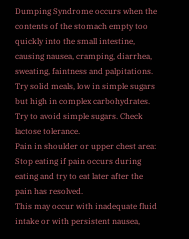Dumping Syndrome occurs when the contents of the stomach empty too quickly into the small intestine, causing nausea, cramping, diarrhea, sweating, faintness and palpitations. Try solid meals, low in simple sugars but high in complex carbohydrates. Try to avoid simple sugars. Check lactose tolerance.
Pain in shoulder or upper chest area:
Stop eating if pain occurs during eating and try to eat later after the pain has resolved.
This may occur with inadequate fluid intake or with persistent nausea,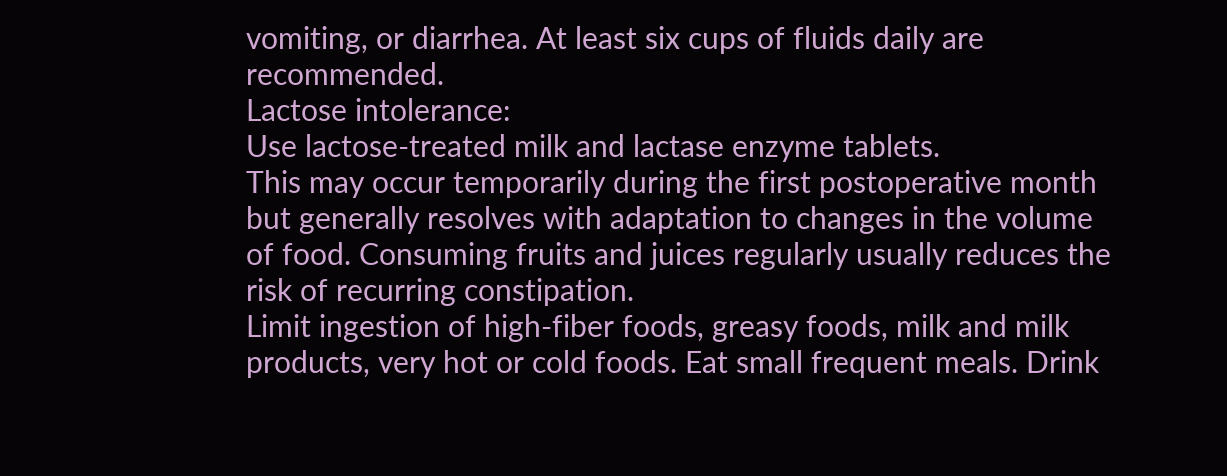vomiting, or diarrhea. At least six cups of fluids daily are recommended.
Lactose intolerance:
Use lactose-treated milk and lactase enzyme tablets.
This may occur temporarily during the first postoperative month but generally resolves with adaptation to changes in the volume of food. Consuming fruits and juices regularly usually reduces the risk of recurring constipation.
Limit ingestion of high-fiber foods, greasy foods, milk and milk products, very hot or cold foods. Eat small frequent meals. Drink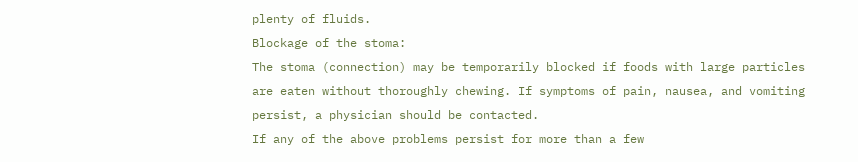plenty of fluids.
Blockage of the stoma:
The stoma (connection) may be temporarily blocked if foods with large particles are eaten without thoroughly chewing. If symptoms of pain, nausea, and vomiting persist, a physician should be contacted.
If any of the above problems persist for more than a few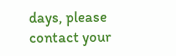days, please contact your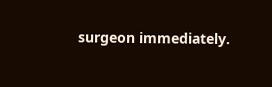surgeon immediately.